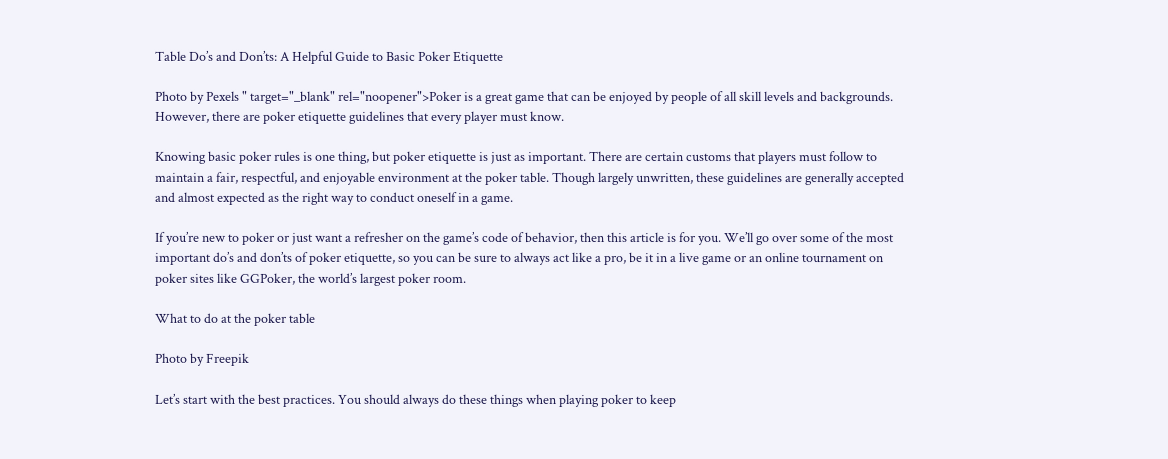Table Do’s and Don’ts: A Helpful Guide to Basic Poker Etiquette

Photo by Pexels " target="_blank" rel="noopener">Poker is a great game that can be enjoyed by people of all skill levels and backgrounds. However, there are poker etiquette guidelines that every player must know.

Knowing basic poker rules is one thing, but poker etiquette is just as important. There are certain customs that players must follow to maintain a fair, respectful, and enjoyable environment at the poker table. Though largely unwritten, these guidelines are generally accepted and almost expected as the right way to conduct oneself in a game.

If you’re new to poker or just want a refresher on the game’s code of behavior, then this article is for you. We’ll go over some of the most important do’s and don’ts of poker etiquette, so you can be sure to always act like a pro, be it in a live game or an online tournament on poker sites like GGPoker, the world’s largest poker room.

What to do at the poker table

Photo by Freepik

Let’s start with the best practices. You should always do these things when playing poker to keep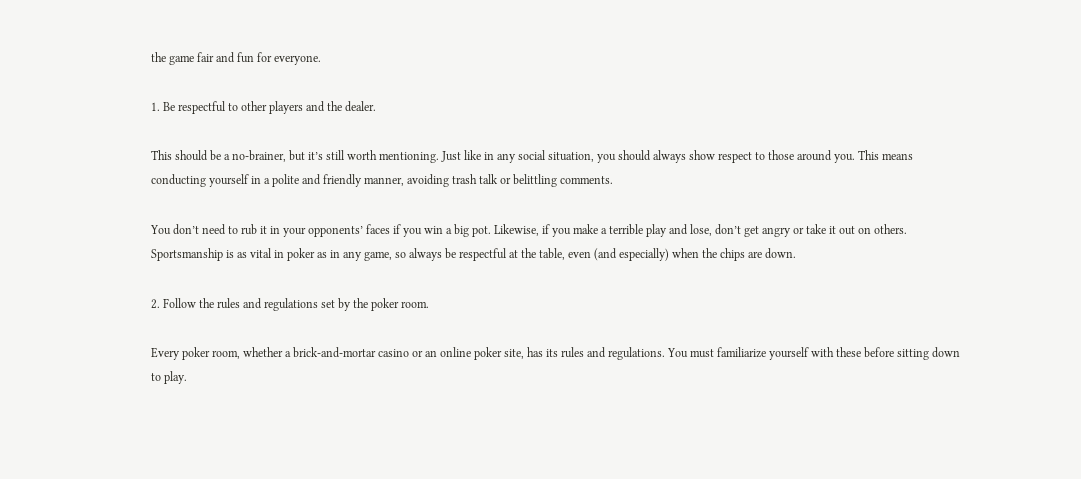the game fair and fun for everyone.

1. Be respectful to other players and the dealer.

This should be a no-brainer, but it’s still worth mentioning. Just like in any social situation, you should always show respect to those around you. This means conducting yourself in a polite and friendly manner, avoiding trash talk or belittling comments.

You don’t need to rub it in your opponents’ faces if you win a big pot. Likewise, if you make a terrible play and lose, don’t get angry or take it out on others. Sportsmanship is as vital in poker as in any game, so always be respectful at the table, even (and especially) when the chips are down.

2. Follow the rules and regulations set by the poker room.

Every poker room, whether a brick-and-mortar casino or an online poker site, has its rules and regulations. You must familiarize yourself with these before sitting down to play.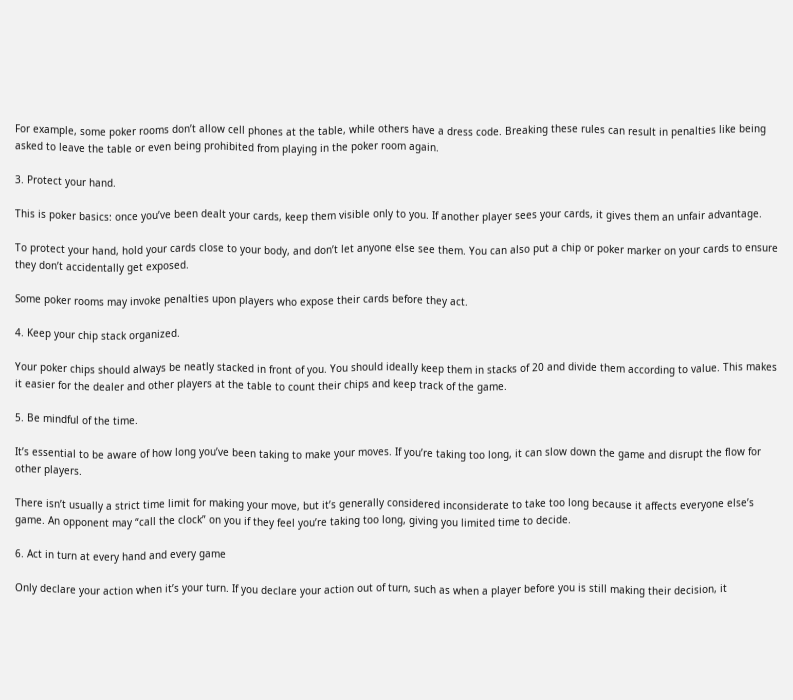For example, some poker rooms don’t allow cell phones at the table, while others have a dress code. Breaking these rules can result in penalties like being asked to leave the table or even being prohibited from playing in the poker room again.

3. Protect your hand.

This is poker basics: once you’ve been dealt your cards, keep them visible only to you. If another player sees your cards, it gives them an unfair advantage.

To protect your hand, hold your cards close to your body, and don’t let anyone else see them. You can also put a chip or poker marker on your cards to ensure they don’t accidentally get exposed.

Some poker rooms may invoke penalties upon players who expose their cards before they act.

4. Keep your chip stack organized.

Your poker chips should always be neatly stacked in front of you. You should ideally keep them in stacks of 20 and divide them according to value. This makes it easier for the dealer and other players at the table to count their chips and keep track of the game.

5. Be mindful of the time.

It’s essential to be aware of how long you’ve been taking to make your moves. If you’re taking too long, it can slow down the game and disrupt the flow for other players.

There isn’t usually a strict time limit for making your move, but it’s generally considered inconsiderate to take too long because it affects everyone else’s game. An opponent may “call the clock” on you if they feel you’re taking too long, giving you limited time to decide.

6. Act in turn at every hand and every game

Only declare your action when it’s your turn. If you declare your action out of turn, such as when a player before you is still making their decision, it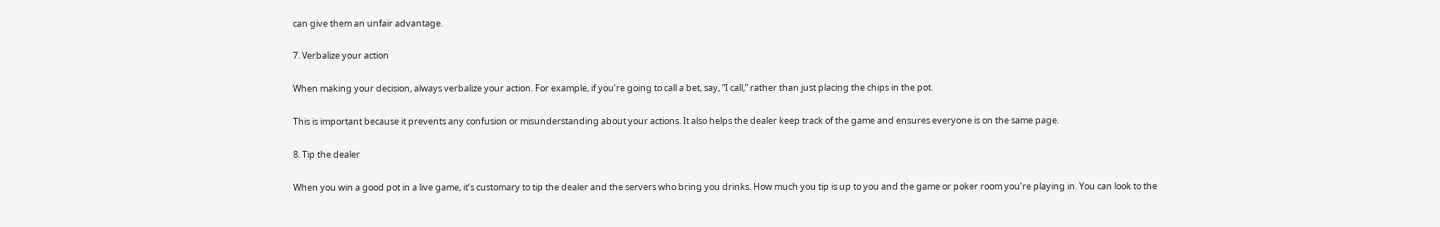can give them an unfair advantage.

7. Verbalize your action

When making your decision, always verbalize your action. For example, if you’re going to call a bet, say, “I call,” rather than just placing the chips in the pot.

This is important because it prevents any confusion or misunderstanding about your actions. It also helps the dealer keep track of the game and ensures everyone is on the same page.

8. Tip the dealer

When you win a good pot in a live game, it’s customary to tip the dealer and the servers who bring you drinks. How much you tip is up to you and the game or poker room you’re playing in. You can look to the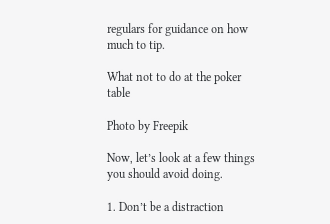regulars for guidance on how much to tip.

What not to do at the poker table

Photo by Freepik

Now, let’s look at a few things you should avoid doing.

1. Don’t be a distraction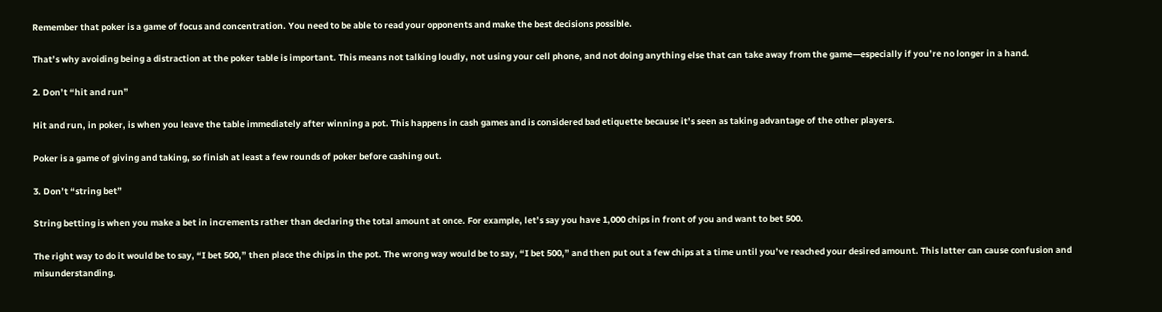Remember that poker is a game of focus and concentration. You need to be able to read your opponents and make the best decisions possible.

That’s why avoiding being a distraction at the poker table is important. This means not talking loudly, not using your cell phone, and not doing anything else that can take away from the game—especially if you’re no longer in a hand.

2. Don’t “hit and run”

Hit and run, in poker, is when you leave the table immediately after winning a pot. This happens in cash games and is considered bad etiquette because it’s seen as taking advantage of the other players.

Poker is a game of giving and taking, so finish at least a few rounds of poker before cashing out.

3. Don’t “string bet”

String betting is when you make a bet in increments rather than declaring the total amount at once. For example, let’s say you have 1,000 chips in front of you and want to bet 500.

The right way to do it would be to say, “I bet 500,” then place the chips in the pot. The wrong way would be to say, “I bet 500,” and then put out a few chips at a time until you’ve reached your desired amount. This latter can cause confusion and misunderstanding.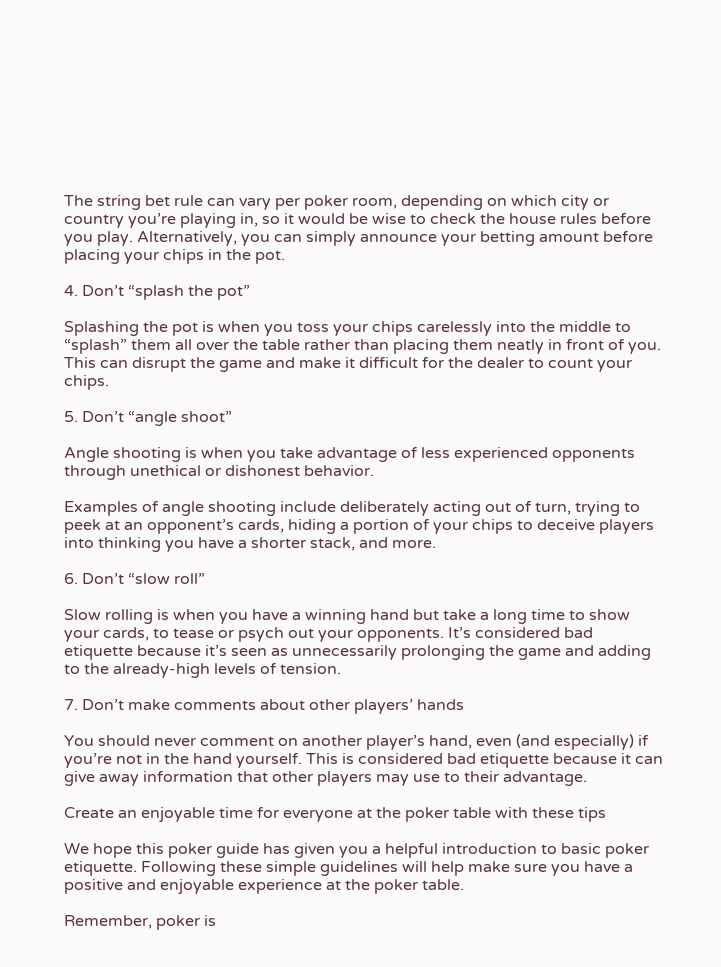The string bet rule can vary per poker room, depending on which city or country you’re playing in, so it would be wise to check the house rules before you play. Alternatively, you can simply announce your betting amount before placing your chips in the pot.

4. Don’t “splash the pot”

Splashing the pot is when you toss your chips carelessly into the middle to “splash” them all over the table rather than placing them neatly in front of you. This can disrupt the game and make it difficult for the dealer to count your chips.

5. Don’t “angle shoot”

Angle shooting is when you take advantage of less experienced opponents through unethical or dishonest behavior.

Examples of angle shooting include deliberately acting out of turn, trying to peek at an opponent’s cards, hiding a portion of your chips to deceive players into thinking you have a shorter stack, and more.

6. Don’t “slow roll”

Slow rolling is when you have a winning hand but take a long time to show your cards, to tease or psych out your opponents. It’s considered bad etiquette because it’s seen as unnecessarily prolonging the game and adding to the already-high levels of tension.

7. Don’t make comments about other players’ hands

You should never comment on another player’s hand, even (and especially) if you’re not in the hand yourself. This is considered bad etiquette because it can give away information that other players may use to their advantage.

Create an enjoyable time for everyone at the poker table with these tips

We hope this poker guide has given you a helpful introduction to basic poker etiquette. Following these simple guidelines will help make sure you have a positive and enjoyable experience at the poker table.

Remember, poker is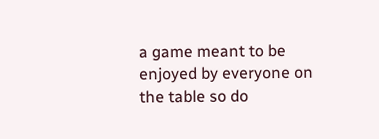a game meant to be enjoyed by everyone on the table so do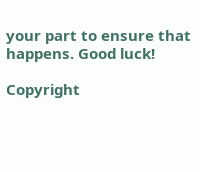your part to ensure that happens. Good luck!

Copyright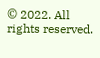© 2022. All rights reserved.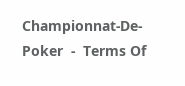Championnat-De-Poker  -  Terms Of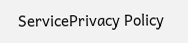ServicePrivacy Policy